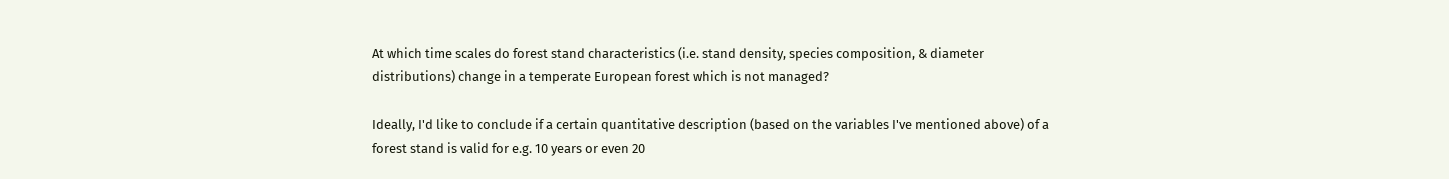At which time scales do forest stand characteristics (i.e. stand density, species composition, & diameter distributions) change in a temperate European forest which is not managed?

Ideally, I'd like to conclude if a certain quantitative description (based on the variables I've mentioned above) of a forest stand is valid for e.g. 10 years or even 20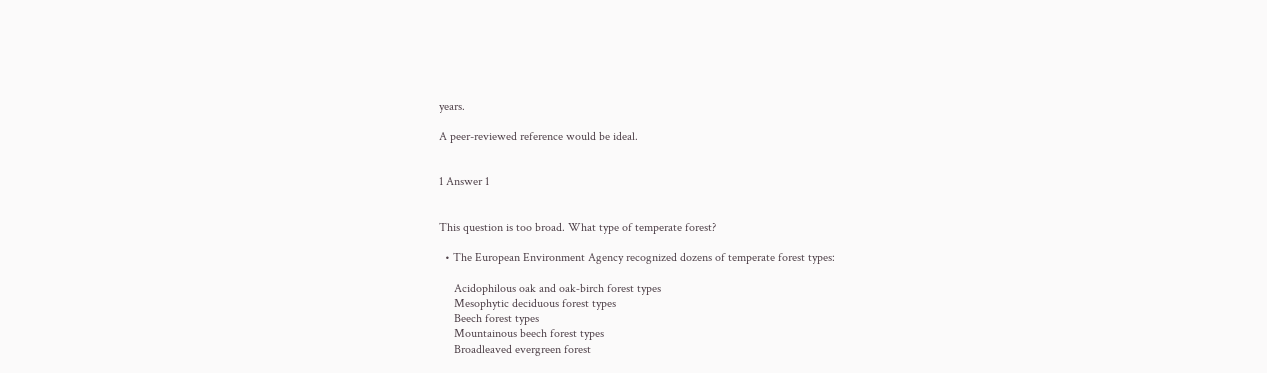years.

A peer-reviewed reference would be ideal.


1 Answer 1


This question is too broad. What type of temperate forest?

  • The European Environment Agency recognized dozens of temperate forest types:

     Acidophilous oak and oak‑birch forest types
     Mesophytic deciduous forest types
     Beech forest types
     Mountainous beech forest types
     Broadleaved evergreen forest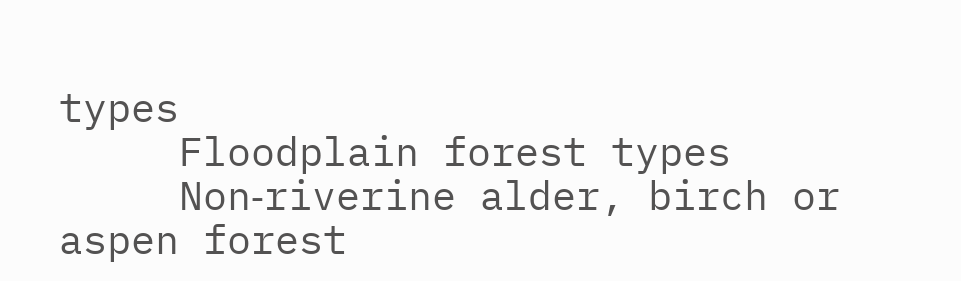types
     Floodplain forest types
     Non‑riverine alder, birch or aspen forest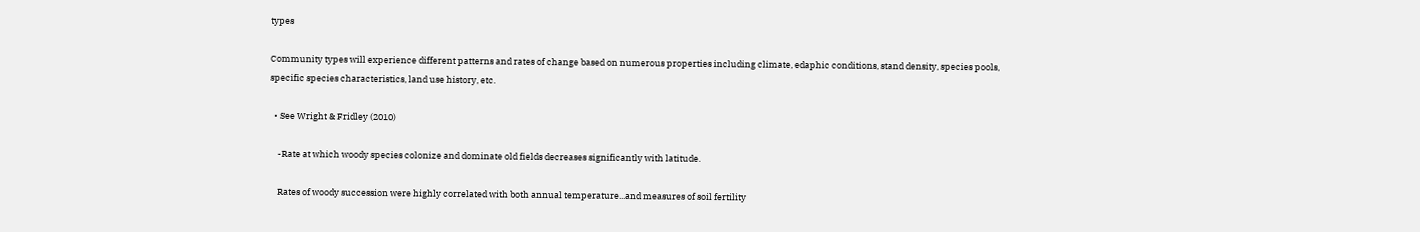types

Community types will experience different patterns and rates of change based on numerous properties including climate, edaphic conditions, stand density, species pools, specific species characteristics, land use history, etc.

  • See Wright & Fridley (2010)

    -Rate at which woody species colonize and dominate old fields decreases significantly with latitude.

    Rates of woody succession were highly correlated with both annual temperature...and measures of soil fertility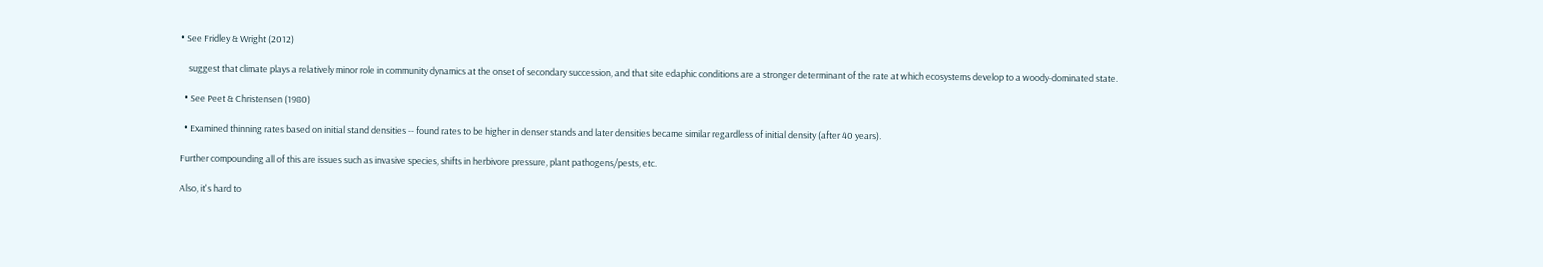• See Fridley & Wright (2012)

    suggest that climate plays a relatively minor role in community dynamics at the onset of secondary succession, and that site edaphic conditions are a stronger determinant of the rate at which ecosystems develop to a woody-dominated state.

  • See Peet & Christensen (1980)

  • Examined thinning rates based on initial stand densities -- found rates to be higher in denser stands and later densities became similar regardless of initial density (after 40 years).

Further compounding all of this are issues such as invasive species, shifts in herbivore pressure, plant pathogens/pests, etc.

Also, it's hard to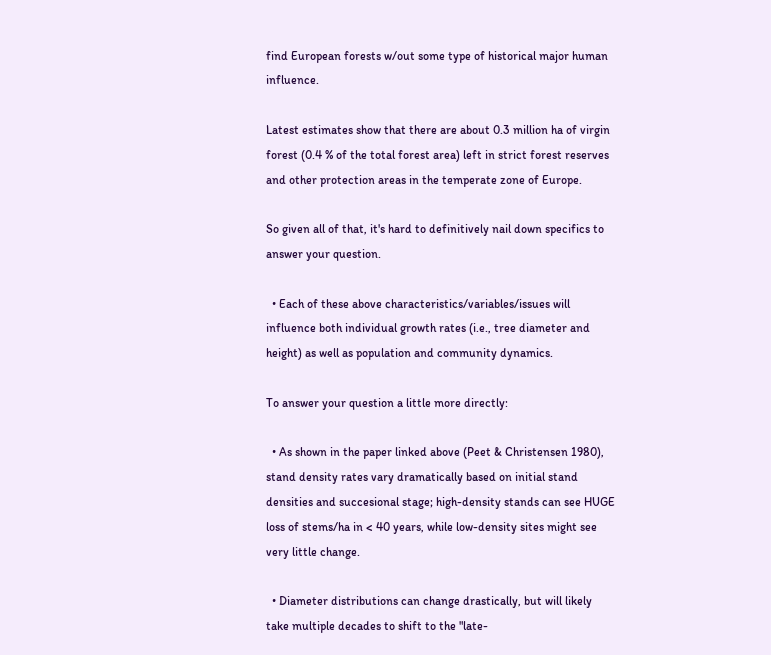find European forests w/out some type of historical major human influence.

Latest estimates show that there are about 0.3 million ha of virgin forest (0.4 % of the total forest area) left in strict forest reserves and other protection areas in the temperate zone of Europe.

So given all of that, it's hard to definitively nail down specifics to answer your question.

  • Each of these above characteristics/variables/issues will influence both individual growth rates (i.e., tree diameter and height) as well as population and community dynamics.

To answer your question a little more directly:

  • As shown in the paper linked above (Peet & Christensen 1980), stand density rates vary dramatically based on initial stand densities and succesional stage; high-density stands can see HUGE loss of stems/ha in < 40 years, while low-density sites might see very little change.

  • Diameter distributions can change drastically, but will likely take multiple decades to shift to the "late-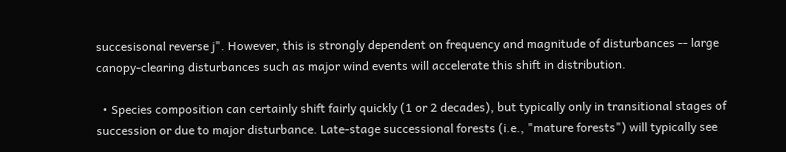succesisonal reverse j". However, this is strongly dependent on frequency and magnitude of disturbances -- large canopy-clearing disturbances such as major wind events will accelerate this shift in distribution.

  • Species composition can certainly shift fairly quickly (1 or 2 decades), but typically only in transitional stages of succession or due to major disturbance. Late-stage successional forests (i.e., "mature forests") will typically see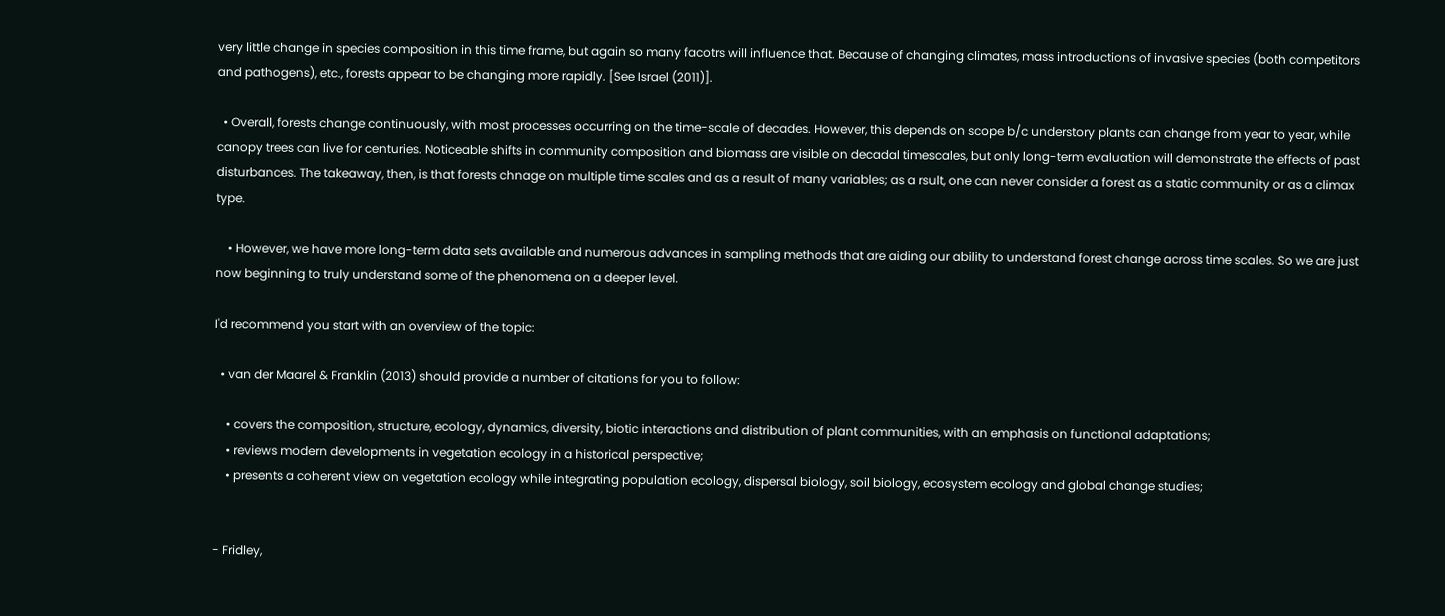very little change in species composition in this time frame, but again so many facotrs will influence that. Because of changing climates, mass introductions of invasive species (both competitors and pathogens), etc., forests appear to be changing more rapidly. [See Israel (2011)].

  • Overall, forests change continuously, with most processes occurring on the time-scale of decades. However, this depends on scope b/c understory plants can change from year to year, while canopy trees can live for centuries. Noticeable shifts in community composition and biomass are visible on decadal timescales, but only long-term evaluation will demonstrate the effects of past disturbances. The takeaway, then, is that forests chnage on multiple time scales and as a result of many variables; as a rsult, one can never consider a forest as a static community or as a climax type.

    • However, we have more long-term data sets available and numerous advances in sampling methods that are aiding our ability to understand forest change across time scales. So we are just now beginning to truly understand some of the phenomena on a deeper level.

I'd recommend you start with an overview of the topic:

  • van der Maarel & Franklin (2013) should provide a number of citations for you to follow:

    • covers the composition, structure, ecology, dynamics, diversity, biotic interactions and distribution of plant communities, with an emphasis on functional adaptations;
    • reviews modern developments in vegetation ecology in a historical perspective;
    • presents a coherent view on vegetation ecology while integrating population ecology, dispersal biology, soil biology, ecosystem ecology and global change studies;


- Fridley,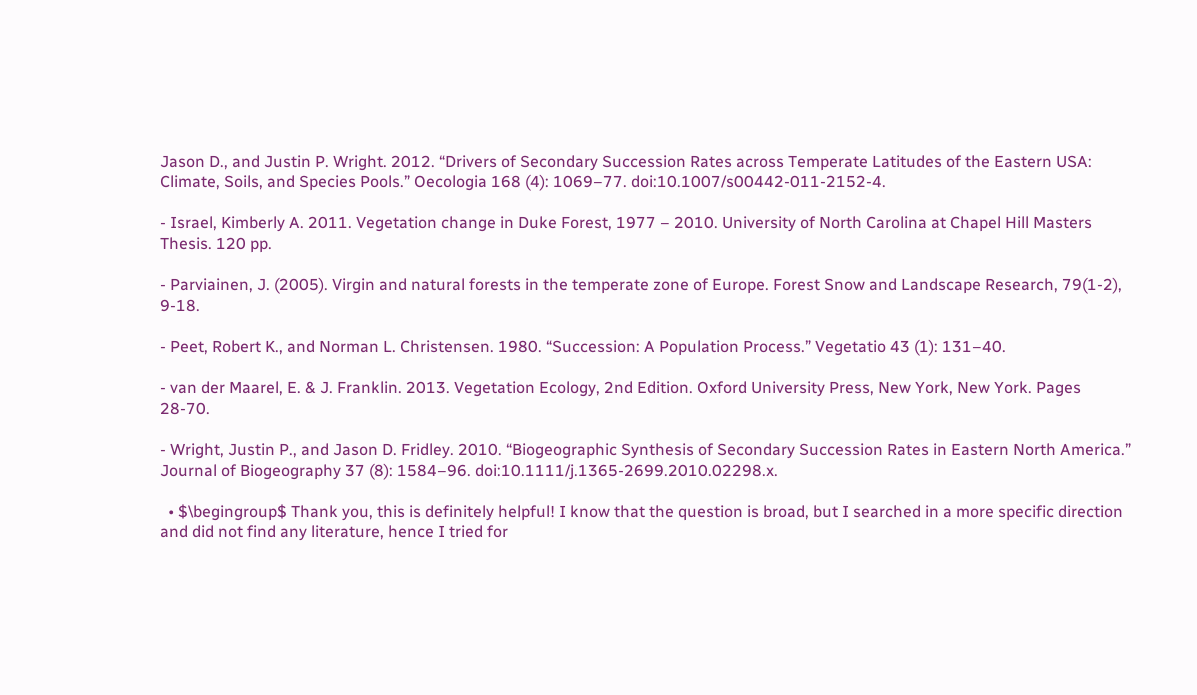Jason D., and Justin P. Wright. 2012. “Drivers of Secondary Succession Rates across Temperate Latitudes of the Eastern USA: Climate, Soils, and Species Pools.” Oecologia 168 (4): 1069–77. doi:10.1007/s00442-011-2152-4.

- Israel, Kimberly A. 2011. Vegetation change in Duke Forest, 1977 – 2010. University of North Carolina at Chapel Hill Masters Thesis. 120 pp.

- Parviainen, J. (2005). Virgin and natural forests in the temperate zone of Europe. Forest Snow and Landscape Research, 79(1-2), 9-18.

- Peet, Robert K., and Norman L. Christensen. 1980. “Succession: A Population Process.” Vegetatio 43 (1): 131–40.

- van der Maarel, E. & J. Franklin. 2013. Vegetation Ecology, 2nd Edition. Oxford University Press, New York, New York. Pages 28-70.

- Wright, Justin P., and Jason D. Fridley. 2010. “Biogeographic Synthesis of Secondary Succession Rates in Eastern North America.” Journal of Biogeography 37 (8): 1584–96. doi:10.1111/j.1365-2699.2010.02298.x.

  • $\begingroup$ Thank you, this is definitely helpful! I know that the question is broad, but I searched in a more specific direction and did not find any literature, hence I tried for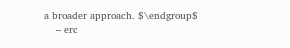a broader approach. $\endgroup$
    – erc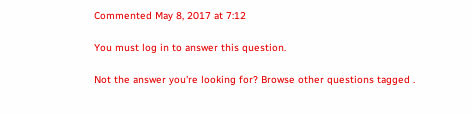Commented May 8, 2017 at 7:12

You must log in to answer this question.

Not the answer you're looking for? Browse other questions tagged .